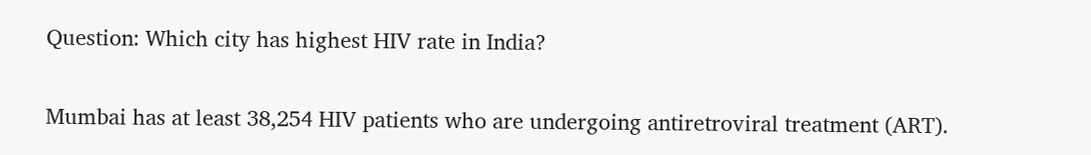Question: Which city has highest HIV rate in India?

Mumbai has at least 38,254 HIV patients who are undergoing antiretroviral treatment (ART).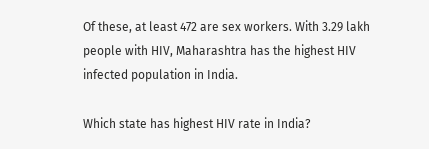Of these, at least 472 are sex workers. With 3.29 lakh people with HIV, Maharashtra has the highest HIV infected population in India.

Which state has highest HIV rate in India?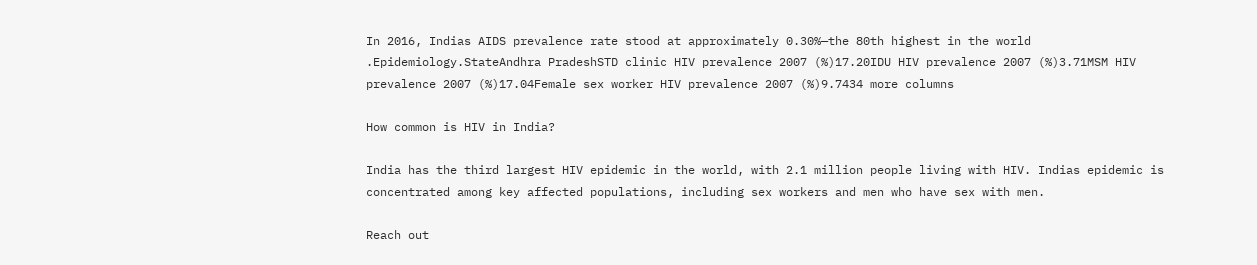In 2016, Indias AIDS prevalence rate stood at approximately 0.30%—the 80th highest in the world .Epidemiology.StateAndhra PradeshSTD clinic HIV prevalence 2007 (%)17.20IDU HIV prevalence 2007 (%)3.71MSM HIV prevalence 2007 (%)17.04Female sex worker HIV prevalence 2007 (%)9.7434 more columns

How common is HIV in India?

India has the third largest HIV epidemic in the world, with 2.1 million people living with HIV. Indias epidemic is concentrated among key affected populations, including sex workers and men who have sex with men.

Reach out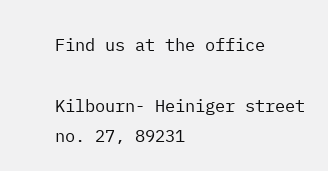Find us at the office

Kilbourn- Heiniger street no. 27, 89231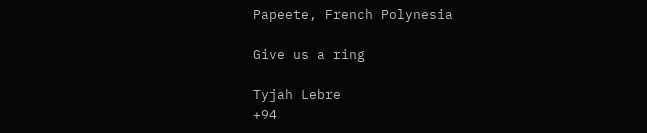Papeete, French Polynesia

Give us a ring

Tyjah Lebre
+94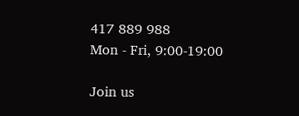417 889 988
Mon - Fri, 9:00-19:00

Join us